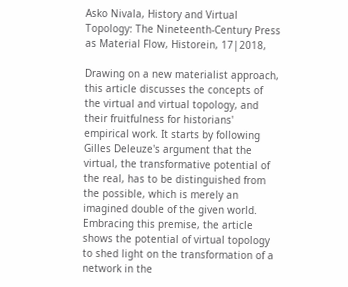Asko Nivala, History and Virtual Topology: The Nineteenth-Century Press as Material Flow, Historein, 17|2018,

Drawing on a new materialist approach, this article discusses the concepts of the virtual and virtual topology, and their fruitfulness for historians' empirical work. It starts by following Gilles Deleuze's argument that the virtual, the transformative potential of the real, has to be distinguished from the possible, which is merely an imagined double of the given world. Embracing this premise, the article shows the potential of virtual topology to shed light on the transformation of a network in the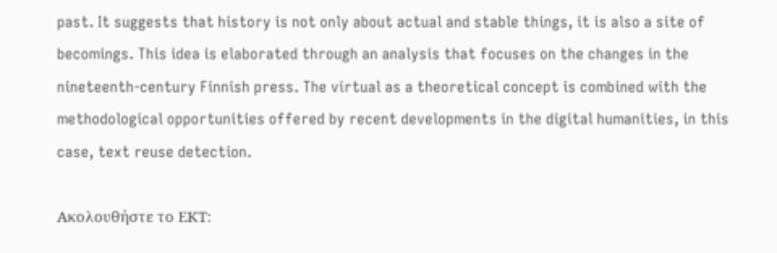past. It suggests that history is not only about actual and stable things, it is also a site of becomings. This idea is elaborated through an analysis that focuses on the changes in the nineteenth-century Finnish press. The virtual as a theoretical concept is combined with the methodological opportunities offered by recent developments in the digital humanities, in this case, text reuse detection.

Ακολουθήστε το ΕΚΤ: